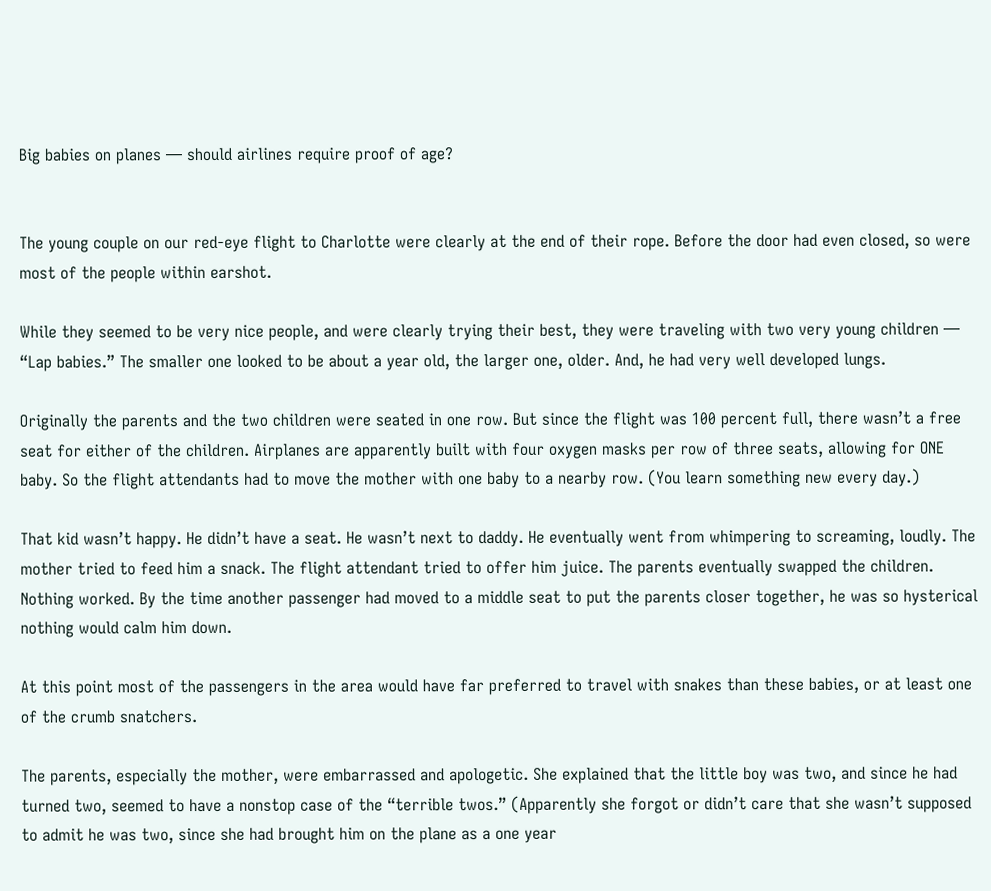Big babies on planes — should airlines require proof of age?


The young couple on our red-eye flight to Charlotte were clearly at the end of their rope. Before the door had even closed, so were most of the people within earshot.

While they seemed to be very nice people, and were clearly trying their best, they were traveling with two very young children — “Lap babies.” The smaller one looked to be about a year old, the larger one, older. And, he had very well developed lungs.

Originally the parents and the two children were seated in one row. But since the flight was 100 percent full, there wasn’t a free seat for either of the children. Airplanes are apparently built with four oxygen masks per row of three seats, allowing for ONE baby. So the flight attendants had to move the mother with one baby to a nearby row. (You learn something new every day.)

That kid wasn’t happy. He didn’t have a seat. He wasn’t next to daddy. He eventually went from whimpering to screaming, loudly. The mother tried to feed him a snack. The flight attendant tried to offer him juice. The parents eventually swapped the children. Nothing worked. By the time another passenger had moved to a middle seat to put the parents closer together, he was so hysterical nothing would calm him down.

At this point most of the passengers in the area would have far preferred to travel with snakes than these babies, or at least one of the crumb snatchers.

The parents, especially the mother, were embarrassed and apologetic. She explained that the little boy was two, and since he had turned two, seemed to have a nonstop case of the “terrible twos.” (Apparently she forgot or didn’t care that she wasn’t supposed to admit he was two, since she had brought him on the plane as a one year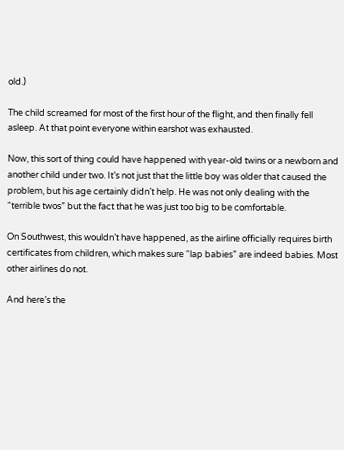old.)

The child screamed for most of the first hour of the flight, and then finally fell asleep. At that point everyone within earshot was exhausted.

Now, this sort of thing could have happened with year-old twins or a newborn and another child under two. It’s not just that the little boy was older that caused the problem, but his age certainly didn’t help. He was not only dealing with the “terrible twos” but the fact that he was just too big to be comfortable.

On Southwest, this wouldn’t have happened, as the airline officially requires birth certificates from children, which makes sure “lap babies” are indeed babies. Most other airlines do not.

And here’s the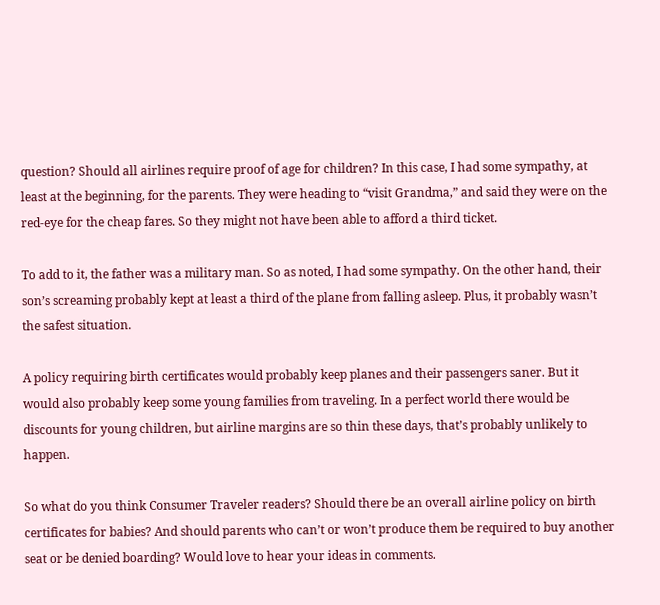question? Should all airlines require proof of age for children? In this case, I had some sympathy, at least at the beginning, for the parents. They were heading to “visit Grandma,” and said they were on the red-eye for the cheap fares. So they might not have been able to afford a third ticket.

To add to it, the father was a military man. So as noted, I had some sympathy. On the other hand, their son’s screaming probably kept at least a third of the plane from falling asleep. Plus, it probably wasn’t the safest situation.

A policy requiring birth certificates would probably keep planes and their passengers saner. But it would also probably keep some young families from traveling. In a perfect world there would be discounts for young children, but airline margins are so thin these days, that’s probably unlikely to happen.

So what do you think Consumer Traveler readers? Should there be an overall airline policy on birth certificates for babies? And should parents who can’t or won’t produce them be required to buy another seat or be denied boarding? Would love to hear your ideas in comments.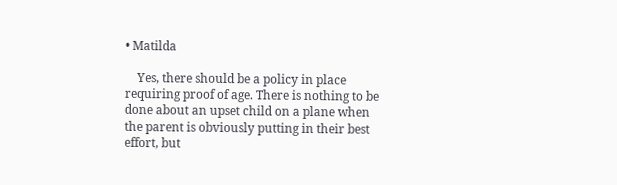• Matilda

    Yes, there should be a policy in place requiring proof of age. There is nothing to be done about an upset child on a plane when the parent is obviously putting in their best effort, but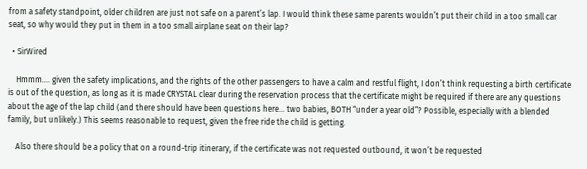from a safety standpoint, older children are just not safe on a parent’s lap. I would think these same parents wouldn’t put their child in a too small car seat, so why would they put in them in a too small airplane seat on their lap?

  • SirWired

    Hmmm…. given the safety implications, and the rights of the other passengers to have a calm and restful flight, I don’t think requesting a birth certificate is out of the question, as long as it is made CRYSTAL clear during the reservation process that the certificate might be required if there are any questions about the age of the lap child (and there should have been questions here… two babies, BOTH “under a year old”? Possible, especially with a blended family, but unlikely.) This seems reasonable to request, given the free ride the child is getting.

    Also there should be a policy that on a round-trip itinerary, if the certificate was not requested outbound, it won’t be requested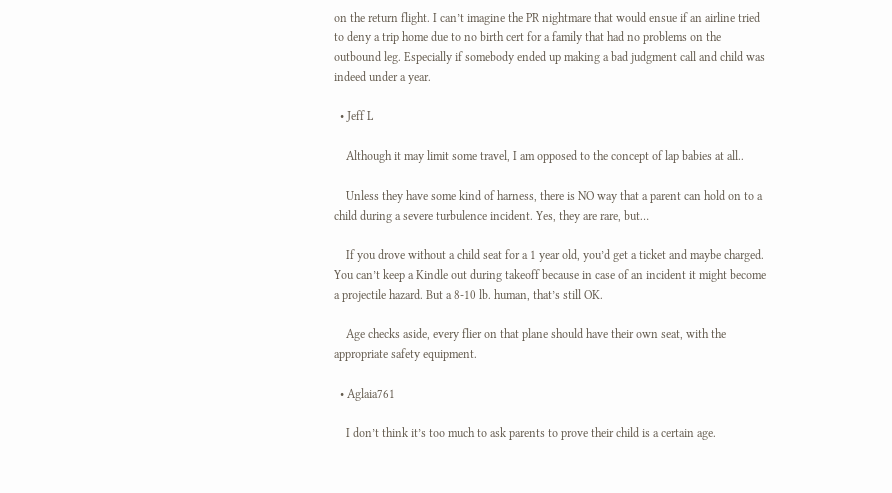on the return flight. I can’t imagine the PR nightmare that would ensue if an airline tried to deny a trip home due to no birth cert for a family that had no problems on the outbound leg. Especially if somebody ended up making a bad judgment call and child was indeed under a year.

  • Jeff L

    Although it may limit some travel, I am opposed to the concept of lap babies at all..

    Unless they have some kind of harness, there is NO way that a parent can hold on to a child during a severe turbulence incident. Yes, they are rare, but…

    If you drove without a child seat for a 1 year old, you’d get a ticket and maybe charged. You can’t keep a Kindle out during takeoff because in case of an incident it might become a projectile hazard. But a 8-10 lb. human, that’s still OK.

    Age checks aside, every flier on that plane should have their own seat, with the appropriate safety equipment.

  • Aglaia761

    I don’t think it’s too much to ask parents to prove their child is a certain age.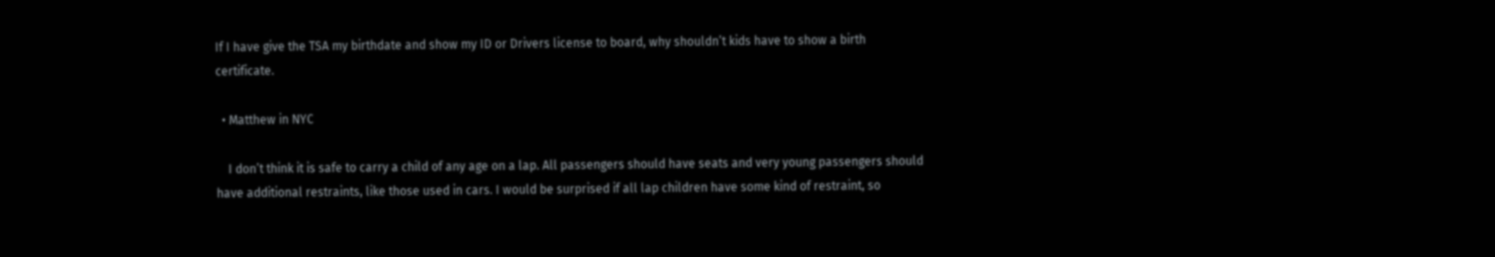If I have give the TSA my birthdate and show my ID or Drivers license to board, why shouldn’t kids have to show a birth certificate.

  • Matthew in NYC

    I don’t think it is safe to carry a child of any age on a lap. All passengers should have seats and very young passengers should have additional restraints, like those used in cars. I would be surprised if all lap children have some kind of restraint, so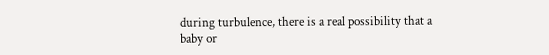during turbulence, there is a real possibility that a baby or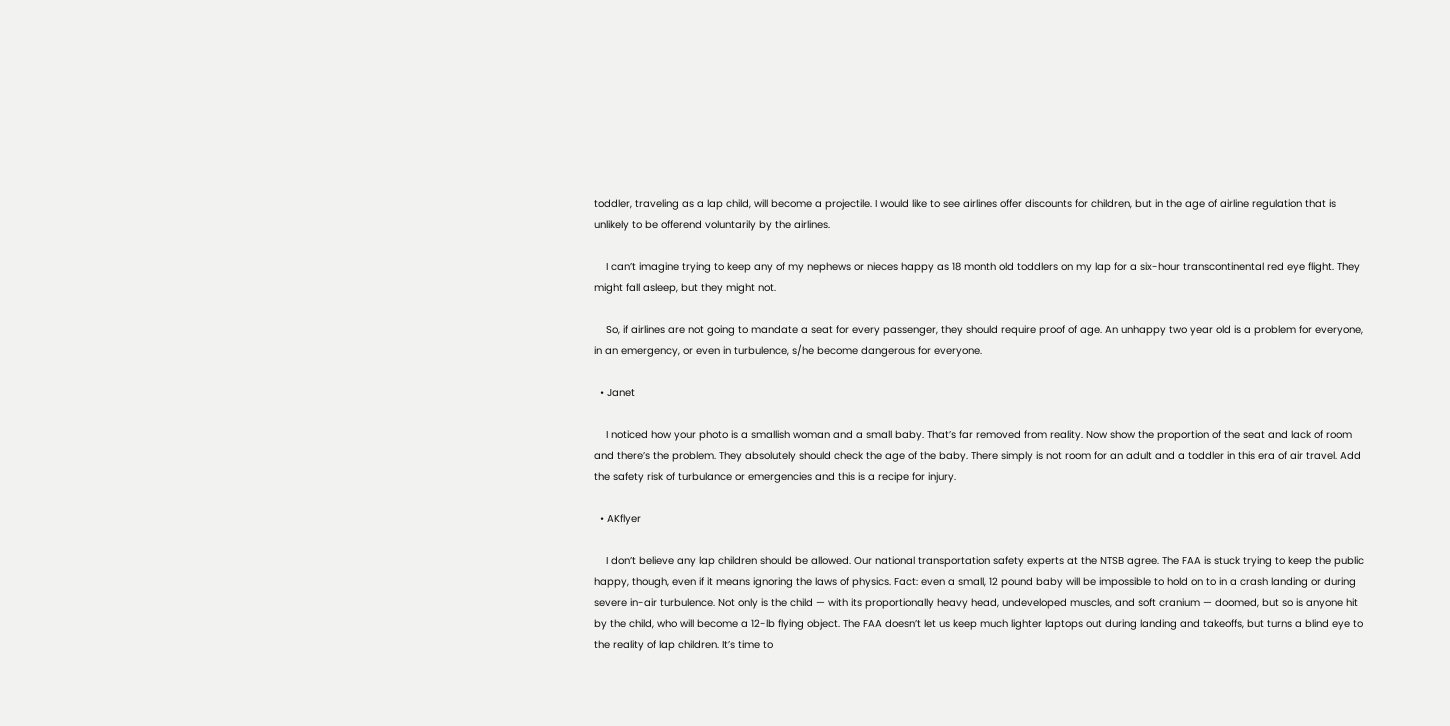toddler, traveling as a lap child, will become a projectile. I would like to see airlines offer discounts for children, but in the age of airline regulation that is unlikely to be offerend voluntarily by the airlines.

    I can’t imagine trying to keep any of my nephews or nieces happy as 18 month old toddlers on my lap for a six-hour transcontinental red eye flight. They might fall asleep, but they might not.

    So, if airlines are not going to mandate a seat for every passenger, they should require proof of age. An unhappy two year old is a problem for everyone, in an emergency, or even in turbulence, s/he become dangerous for everyone.

  • Janet

    I noticed how your photo is a smallish woman and a small baby. That’s far removed from reality. Now show the proportion of the seat and lack of room and there’s the problem. They absolutely should check the age of the baby. There simply is not room for an adult and a toddler in this era of air travel. Add the safety risk of turbulance or emergencies and this is a recipe for injury.

  • AKflyer

    I don’t believe any lap children should be allowed. Our national transportation safety experts at the NTSB agree. The FAA is stuck trying to keep the public happy, though, even if it means ignoring the laws of physics. Fact: even a small, 12 pound baby will be impossible to hold on to in a crash landing or during severe in-air turbulence. Not only is the child — with its proportionally heavy head, undeveloped muscles, and soft cranium — doomed, but so is anyone hit by the child, who will become a 12-lb flying object. The FAA doesn’t let us keep much lighter laptops out during landing and takeoffs, but turns a blind eye to the reality of lap children. It’s time to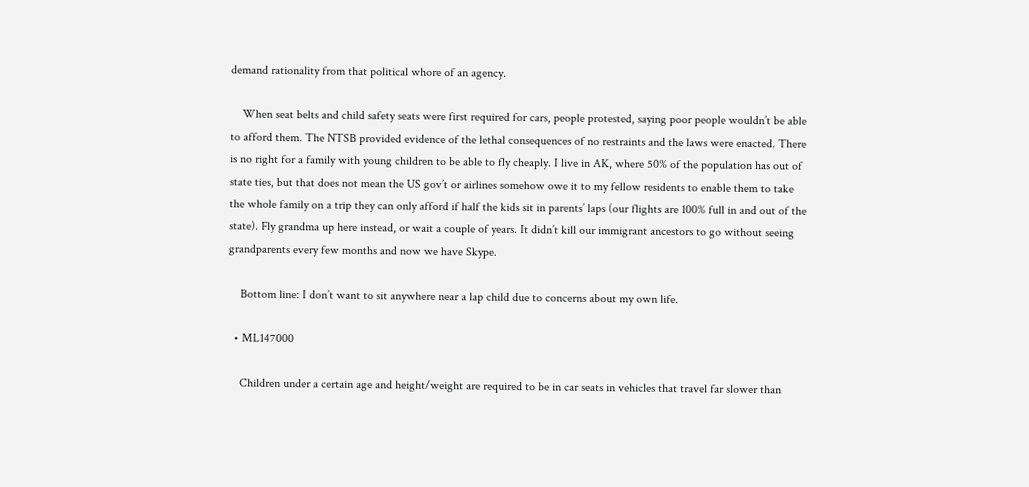demand rationality from that political whore of an agency.

    When seat belts and child safety seats were first required for cars, people protested, saying poor people wouldn’t be able to afford them. The NTSB provided evidence of the lethal consequences of no restraints and the laws were enacted. There is no right for a family with young children to be able to fly cheaply. I live in AK, where 50% of the population has out of state ties, but that does not mean the US gov’t or airlines somehow owe it to my fellow residents to enable them to take the whole family on a trip they can only afford if half the kids sit in parents’ laps (our flights are 100% full in and out of the state). Fly grandma up here instead, or wait a couple of years. It didn’t kill our immigrant ancestors to go without seeing grandparents every few months and now we have Skype.

    Bottom line: I don’t want to sit anywhere near a lap child due to concerns about my own life.

  • ML147000

    Children under a certain age and height/weight are required to be in car seats in vehicles that travel far slower than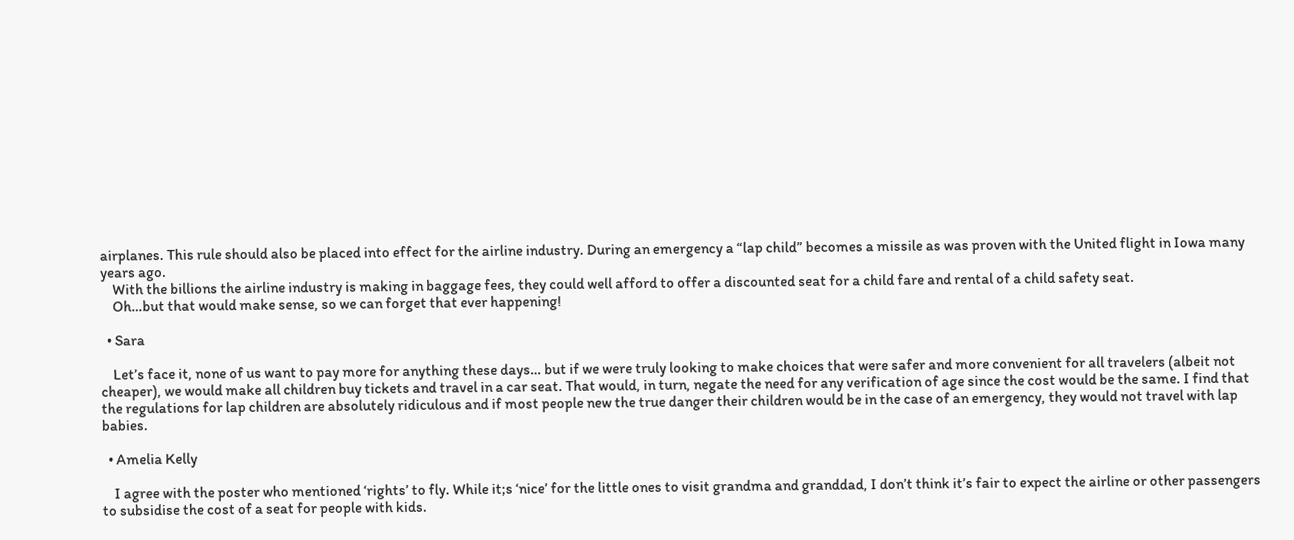airplanes. This rule should also be placed into effect for the airline industry. During an emergency a “lap child” becomes a missile as was proven with the United flight in Iowa many years ago.
    With the billions the airline industry is making in baggage fees, they could well afford to offer a discounted seat for a child fare and rental of a child safety seat.
    Oh…but that would make sense, so we can forget that ever happening!

  • Sara

    Let’s face it, none of us want to pay more for anything these days… but if we were truly looking to make choices that were safer and more convenient for all travelers (albeit not cheaper), we would make all children buy tickets and travel in a car seat. That would, in turn, negate the need for any verification of age since the cost would be the same. I find that the regulations for lap children are absolutely ridiculous and if most people new the true danger their children would be in the case of an emergency, they would not travel with lap babies.

  • Amelia Kelly

    I agree with the poster who mentioned ‘rights’ to fly. While it;s ‘nice’ for the little ones to visit grandma and granddad, I don’t think it’s fair to expect the airline or other passengers to subsidise the cost of a seat for people with kids.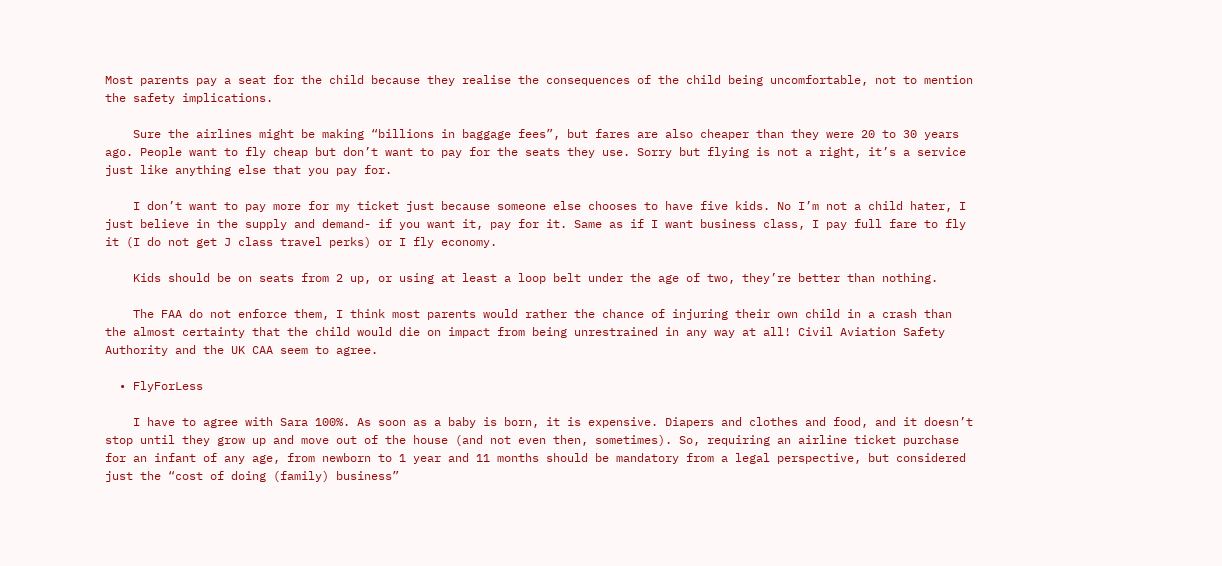Most parents pay a seat for the child because they realise the consequences of the child being uncomfortable, not to mention the safety implications.

    Sure the airlines might be making “billions in baggage fees”, but fares are also cheaper than they were 20 to 30 years ago. People want to fly cheap but don’t want to pay for the seats they use. Sorry but flying is not a right, it’s a service just like anything else that you pay for.

    I don’t want to pay more for my ticket just because someone else chooses to have five kids. No I’m not a child hater, I just believe in the supply and demand- if you want it, pay for it. Same as if I want business class, I pay full fare to fly it (I do not get J class travel perks) or I fly economy.

    Kids should be on seats from 2 up, or using at least a loop belt under the age of two, they’re better than nothing.

    The FAA do not enforce them, I think most parents would rather the chance of injuring their own child in a crash than the almost certainty that the child would die on impact from being unrestrained in any way at all! Civil Aviation Safety Authority and the UK CAA seem to agree.

  • FlyForLess

    I have to agree with Sara 100%. As soon as a baby is born, it is expensive. Diapers and clothes and food, and it doesn’t stop until they grow up and move out of the house (and not even then, sometimes). So, requiring an airline ticket purchase for an infant of any age, from newborn to 1 year and 11 months should be mandatory from a legal perspective, but considered just the “cost of doing (family) business”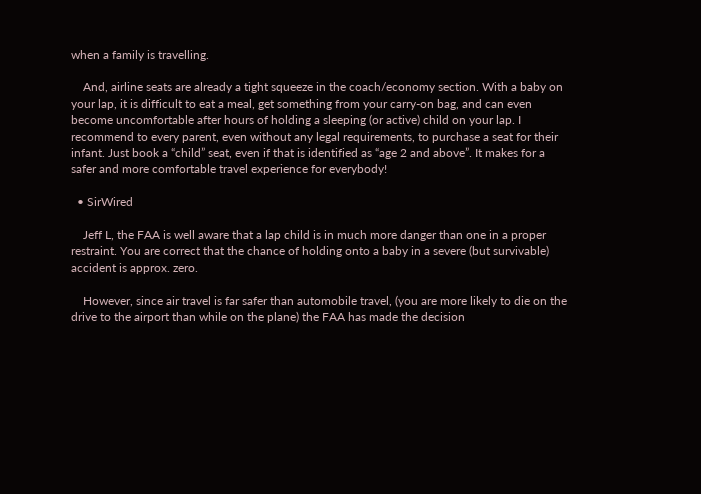when a family is travelling.

    And, airline seats are already a tight squeeze in the coach/economy section. With a baby on your lap, it is difficult to eat a meal, get something from your carry-on bag, and can even become uncomfortable after hours of holding a sleeping (or active) child on your lap. I recommend to every parent, even without any legal requirements, to purchase a seat for their infant. Just book a “child” seat, even if that is identified as “age 2 and above”. It makes for a safer and more comfortable travel experience for everybody!

  • SirWired

    Jeff L, the FAA is well aware that a lap child is in much more danger than one in a proper restraint. You are correct that the chance of holding onto a baby in a severe (but survivable) accident is approx. zero.

    However, since air travel is far safer than automobile travel, (you are more likely to die on the drive to the airport than while on the plane) the FAA has made the decision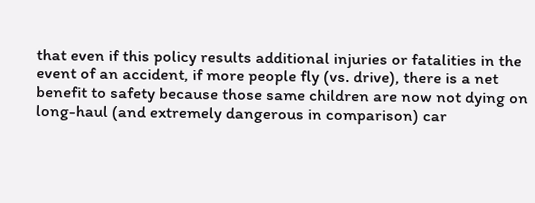that even if this policy results additional injuries or fatalities in the event of an accident, if more people fly (vs. drive), there is a net benefit to safety because those same children are now not dying on long-haul (and extremely dangerous in comparison) car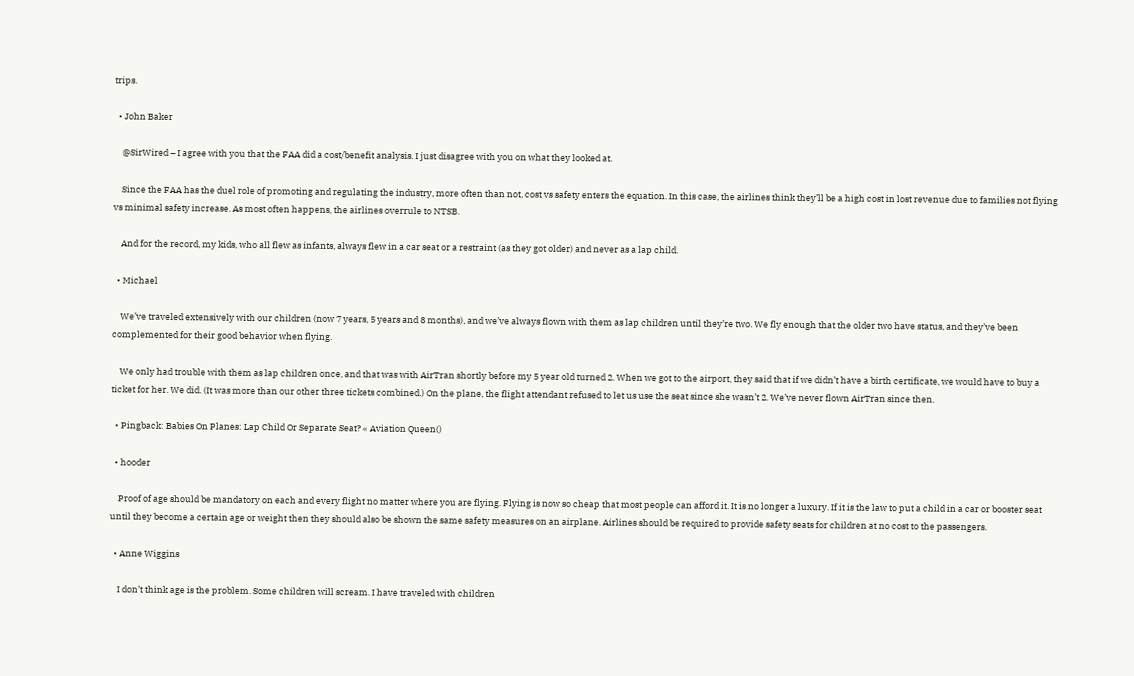trips.

  • John Baker

    @SirWired – I agree with you that the FAA did a cost/benefit analysis. I just disagree with you on what they looked at.

    Since the FAA has the duel role of promoting and regulating the industry, more often than not, cost vs safety enters the equation. In this case, the airlines think they’ll be a high cost in lost revenue due to families not flying vs minimal safety increase. As most often happens, the airlines overrule to NTSB.

    And for the record, my kids, who all flew as infants, always flew in a car seat or a restraint (as they got older) and never as a lap child.

  • Michael

    We’ve traveled extensively with our children (now 7 years, 5 years and 8 months), and we’ve always flown with them as lap children until they’re two. We fly enough that the older two have status, and they’ve been complemented for their good behavior when flying.

    We only had trouble with them as lap children once, and that was with AirTran shortly before my 5 year old turned 2. When we got to the airport, they said that if we didn’t have a birth certificate, we would have to buy a ticket for her. We did. (It was more than our other three tickets combined.) On the plane, the flight attendant refused to let us use the seat since she wasn’t 2. We’ve never flown AirTran since then.

  • Pingback: Babies On Planes: Lap Child Or Separate Seat? « Aviation Queen()

  • hooder

    Proof of age should be mandatory on each and every flight no matter where you are flying. Flying is now so cheap that most people can afford it. It is no longer a luxury. If it is the law to put a child in a car or booster seat until they become a certain age or weight then they should also be shown the same safety measures on an airplane. Airlines should be required to provide safety seats for children at no cost to the passengers.

  • Anne Wiggins

    I don’t think age is the problem. Some children will scream. I have traveled with children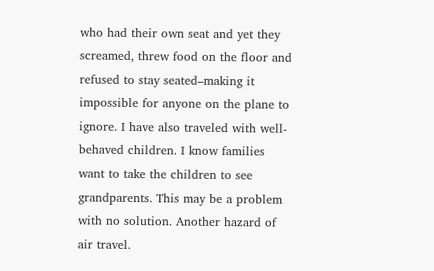who had their own seat and yet they screamed, threw food on the floor and refused to stay seated–making it impossible for anyone on the plane to ignore. I have also traveled with well-behaved children. I know families want to take the children to see grandparents. This may be a problem with no solution. Another hazard of air travel.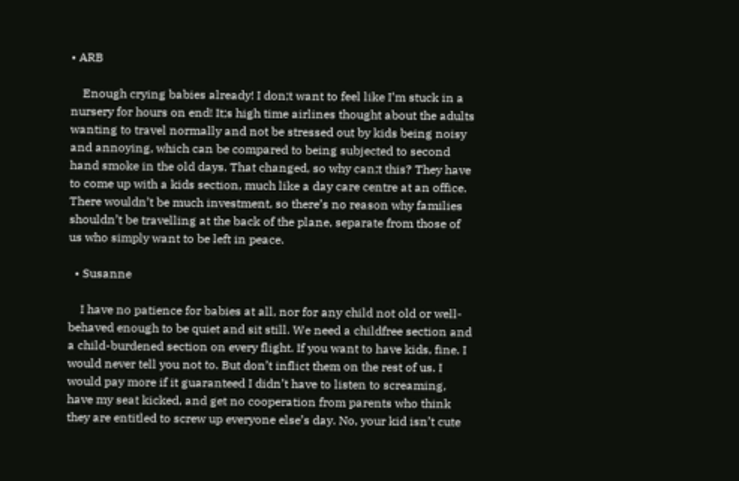• ARB

    Enough crying babies already! I don;t want to feel like I’m stuck in a nursery for hours on end! It;s high time airlines thought about the adults wanting to travel normally and not be stressed out by kids being noisy and annoying, which can be compared to being subjected to second hand smoke in the old days. That changed, so why can;t this? They have to come up with a kids section, much like a day care centre at an office. There wouldn’t be much investment, so there’s no reason why families shouldn’t be travelling at the back of the plane, separate from those of us who simply want to be left in peace.

  • Susanne

    I have no patience for babies at all, nor for any child not old or well-behaved enough to be quiet and sit still. We need a childfree section and a child-burdened section on every flight. If you want to have kids, fine. I would never tell you not to. But don’t inflict them on the rest of us. I would pay more if it guaranteed I didn’t have to listen to screaming, have my seat kicked, and get no cooperation from parents who think they are entitled to screw up everyone else’s day. No, your kid isn’t cute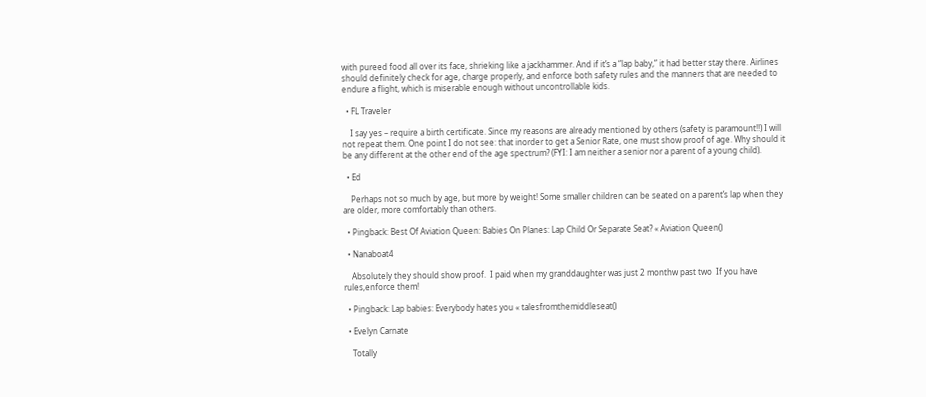with pureed food all over its face, shrieking like a jackhammer. And if it’s a “lap baby,” it had better stay there. Airlines should definitely check for age, charge properly, and enforce both safety rules and the manners that are needed to endure a flight, which is miserable enough without uncontrollable kids.

  • FL Traveler

    I say yes – require a birth certificate. Since my reasons are already mentioned by others (safety is paramount!!) I will not repeat them. One point I do not see: that inorder to get a Senior Rate, one must show proof of age. Why should it be any different at the other end of the age spectrum? (FYI: I am neither a senior nor a parent of a young child).

  • Ed

    Perhaps not so much by age, but more by weight! Some smaller children can be seated on a parent’s lap when they are older, more comfortably than others.

  • Pingback: Best Of Aviation Queen: Babies On Planes: Lap Child Or Separate Seat? « Aviation Queen()

  • Nanaboat4

    Absolutely they should show proof.  I paid when my granddaughter was just 2 monthw past two  If you have rules,enforce them!

  • Pingback: Lap babies: Everybody hates you « talesfromthemiddleseat()

  • Evelyn Carnate

    Totally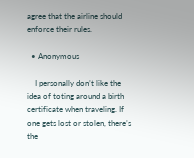agree that the airline should enforce their rules.

  • Anonymous

    I personally don’t like the idea of toting around a birth certificate when traveling. If one gets lost or stolen, there’s the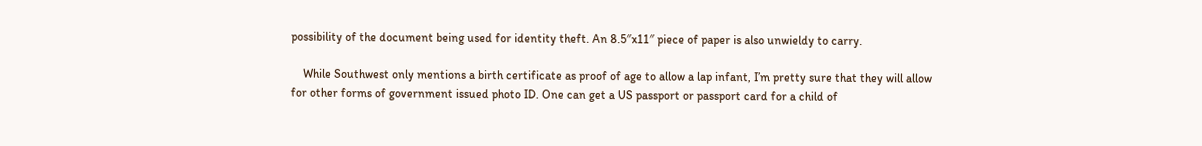possibility of the document being used for identity theft. An 8.5″x11″ piece of paper is also unwieldy to carry.

    While Southwest only mentions a birth certificate as proof of age to allow a lap infant, I’m pretty sure that they will allow for other forms of government issued photo ID. One can get a US passport or passport card for a child of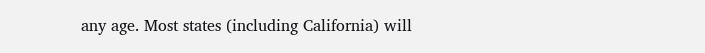any age. Most states (including California) will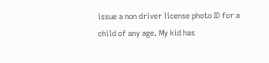issue a non driver license photo ID for a child of any age. My kid has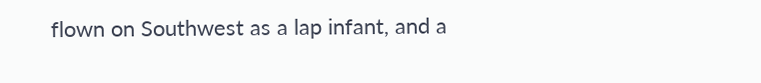flown on Southwest as a lap infant, and a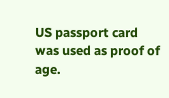US passport card was used as proof of age.